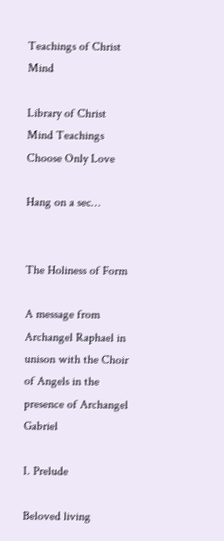Teachings of Christ Mind

Library of Christ Mind Teachings
Choose Only Love

Hang on a sec…


The Holiness of Form

A message from Archangel Raphael in unison with the Choir of Angels in the presence of Archangel Gabriel

I. Prelude

Beloved living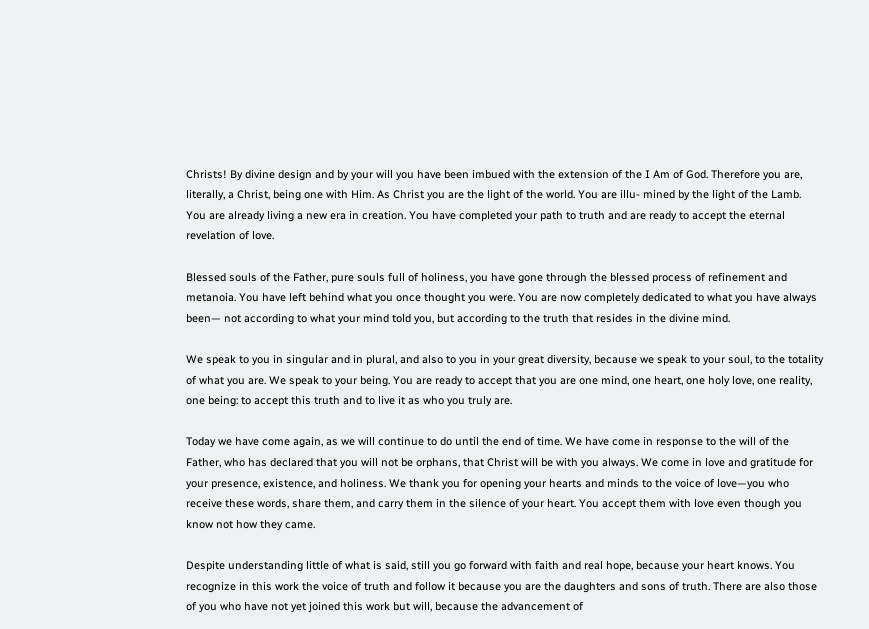Christs! By divine design and by your will you have been imbued with the extension of the I Am of God. Therefore you are, literally, a Christ, being one with Him. As Christ you are the light of the world. You are illu- mined by the light of the Lamb. You are already living a new era in creation. You have completed your path to truth and are ready to accept the eternal revelation of love.

Blessed souls of the Father, pure souls full of holiness, you have gone through the blessed process of refinement and metanoia. You have left behind what you once thought you were. You are now completely dedicated to what you have always been— not according to what your mind told you, but according to the truth that resides in the divine mind.

We speak to you in singular and in plural, and also to you in your great diversity, because we speak to your soul, to the totality of what you are. We speak to your being. You are ready to accept that you are one mind, one heart, one holy love, one reality, one being: to accept this truth and to live it as who you truly are.

Today we have come again, as we will continue to do until the end of time. We have come in response to the will of the Father, who has declared that you will not be orphans, that Christ will be with you always. We come in love and gratitude for your presence, existence, and holiness. We thank you for opening your hearts and minds to the voice of love—you who receive these words, share them, and carry them in the silence of your heart. You accept them with love even though you know not how they came.

Despite understanding little of what is said, still you go forward with faith and real hope, because your heart knows. You recognize in this work the voice of truth and follow it because you are the daughters and sons of truth. There are also those of you who have not yet joined this work but will, because the advancement of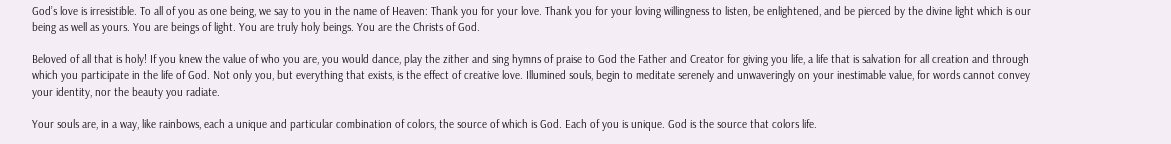God’s love is irresistible. To all of you as one being, we say to you in the name of Heaven: Thank you for your love. Thank you for your loving willingness to listen, be enlightened, and be pierced by the divine light which is our being as well as yours. You are beings of light. You are truly holy beings. You are the Christs of God.

Beloved of all that is holy! If you knew the value of who you are, you would dance, play the zither and sing hymns of praise to God the Father and Creator for giving you life, a life that is salvation for all creation and through which you participate in the life of God. Not only you, but everything that exists, is the effect of creative love. Illumined souls, begin to meditate serenely and unwaveringly on your inestimable value, for words cannot convey your identity, nor the beauty you radiate.

Your souls are, in a way, like rainbows, each a unique and particular combination of colors, the source of which is God. Each of you is unique. God is the source that colors life.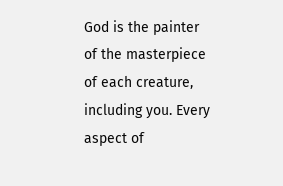God is the painter of the masterpiece of each creature, including you. Every aspect of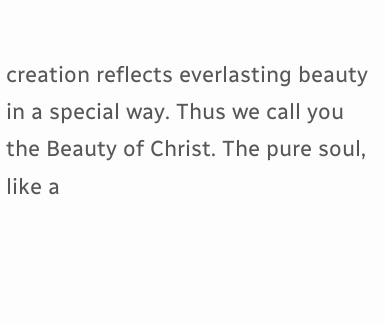creation reflects everlasting beauty in a special way. Thus we call you the Beauty of Christ. The pure soul, like a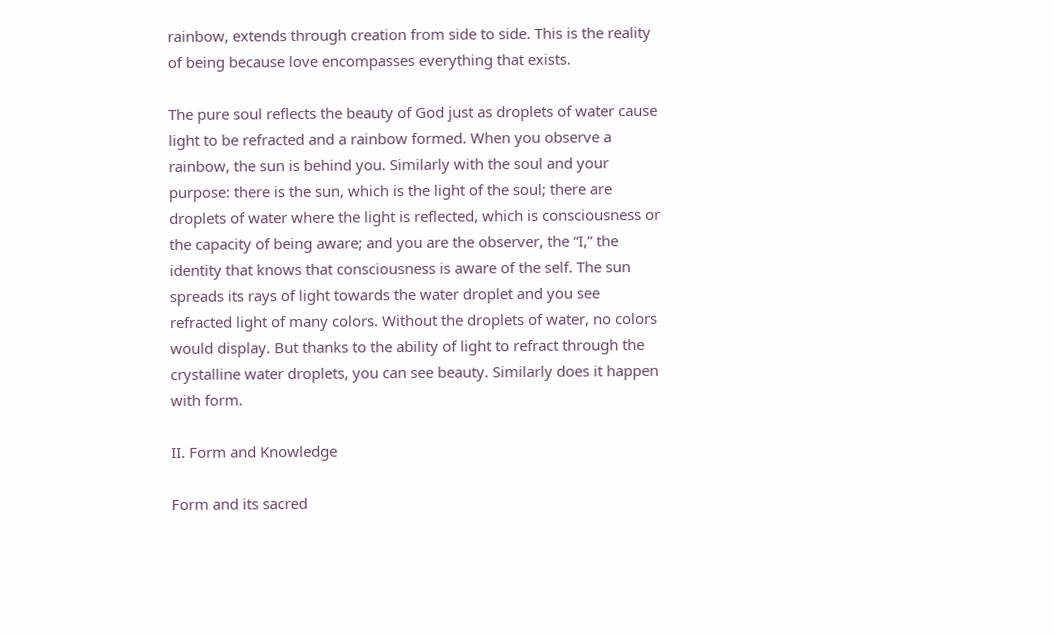rainbow, extends through creation from side to side. This is the reality of being because love encompasses everything that exists.

The pure soul reflects the beauty of God just as droplets of water cause light to be refracted and a rainbow formed. When you observe a rainbow, the sun is behind you. Similarly with the soul and your purpose: there is the sun, which is the light of the soul; there are droplets of water where the light is reflected, which is consciousness or the capacity of being aware; and you are the observer, the “I,” the identity that knows that consciousness is aware of the self. The sun spreads its rays of light towards the water droplet and you see refracted light of many colors. Without the droplets of water, no colors would display. But thanks to the ability of light to refract through the crystalline water droplets, you can see beauty. Similarly does it happen with form.

II. Form and Knowledge

Form and its sacred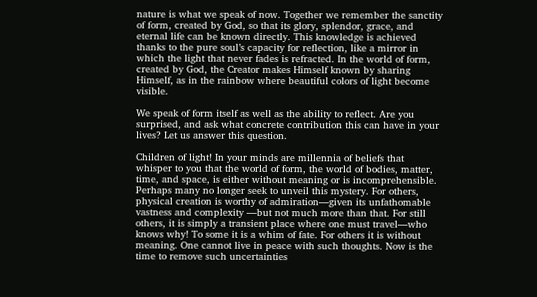nature is what we speak of now. Together we remember the sanctity of form, created by God, so that its glory, splendor, grace, and eternal life can be known directly. This knowledge is achieved thanks to the pure soul’s capacity for reflection, like a mirror in which the light that never fades is refracted. In the world of form, created by God, the Creator makes Himself known by sharing Himself, as in the rainbow where beautiful colors of light become visible.

We speak of form itself as well as the ability to reflect. Are you surprised, and ask what concrete contribution this can have in your lives? Let us answer this question.

Children of light! In your minds are millennia of beliefs that whisper to you that the world of form, the world of bodies, matter, time, and space, is either without meaning or is incomprehensible. Perhaps many no longer seek to unveil this mystery. For others, physical creation is worthy of admiration—given its unfathomable vastness and complexity —but not much more than that. For still others, it is simply a transient place where one must travel—who knows why! To some it is a whim of fate. For others it is without meaning. One cannot live in peace with such thoughts. Now is the time to remove such uncertainties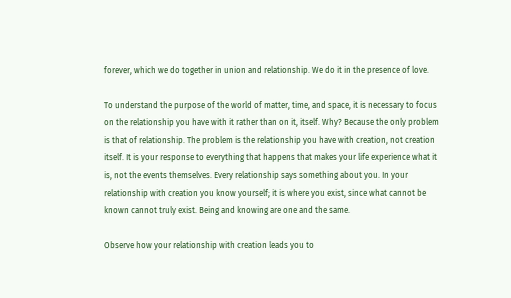forever, which we do together in union and relationship. We do it in the presence of love.

To understand the purpose of the world of matter, time, and space, it is necessary to focus on the relationship you have with it rather than on it, itself. Why? Because the only problem is that of relationship. The problem is the relationship you have with creation, not creation itself. It is your response to everything that happens that makes your life experience what it is, not the events themselves. Every relationship says something about you. In your relationship with creation you know yourself; it is where you exist, since what cannot be known cannot truly exist. Being and knowing are one and the same.

Observe how your relationship with creation leads you to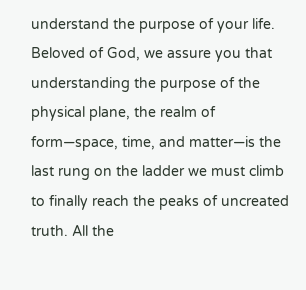understand the purpose of your life. Beloved of God, we assure you that understanding the purpose of the physical plane, the realm of form—space, time, and matter—is the last rung on the ladder we must climb to finally reach the peaks of uncreated truth. All the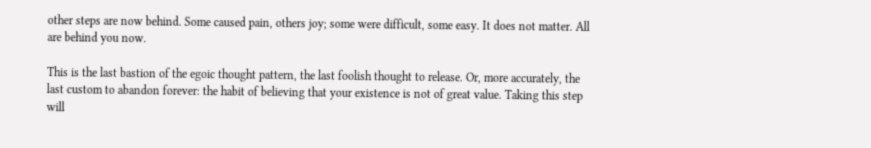other steps are now behind. Some caused pain, others joy; some were difficult, some easy. It does not matter. All are behind you now.

This is the last bastion of the egoic thought pattern, the last foolish thought to release. Or, more accurately, the last custom to abandon forever: the habit of believing that your existence is not of great value. Taking this step will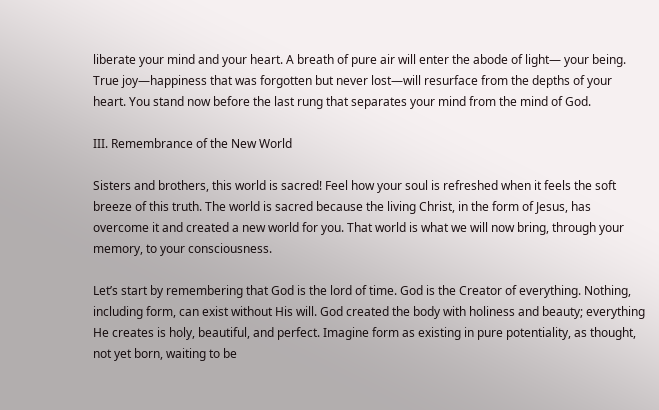liberate your mind and your heart. A breath of pure air will enter the abode of light— your being. True joy—happiness that was forgotten but never lost—will resurface from the depths of your heart. You stand now before the last rung that separates your mind from the mind of God.

III. Remembrance of the New World

Sisters and brothers, this world is sacred! Feel how your soul is refreshed when it feels the soft breeze of this truth. The world is sacred because the living Christ, in the form of Jesus, has overcome it and created a new world for you. That world is what we will now bring, through your memory, to your consciousness.

Let’s start by remembering that God is the lord of time. God is the Creator of everything. Nothing, including form, can exist without His will. God created the body with holiness and beauty; everything He creates is holy, beautiful, and perfect. Imagine form as existing in pure potentiality, as thought, not yet born, waiting to be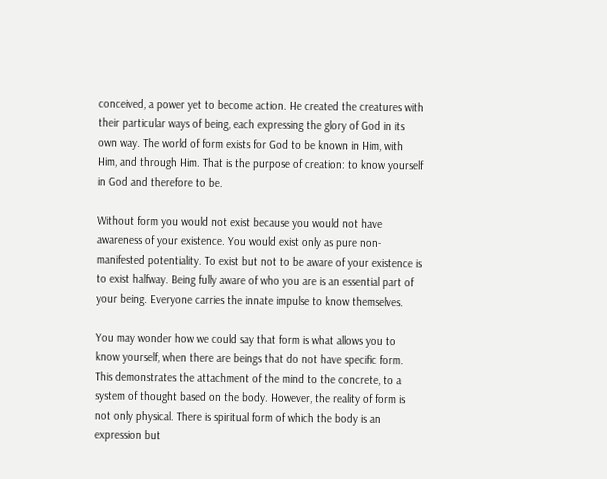conceived, a power yet to become action. He created the creatures with their particular ways of being, each expressing the glory of God in its own way. The world of form exists for God to be known in Him, with Him, and through Him. That is the purpose of creation: to know yourself in God and therefore to be.

Without form you would not exist because you would not have awareness of your existence. You would exist only as pure non-manifested potentiality. To exist but not to be aware of your existence is to exist halfway. Being fully aware of who you are is an essential part of your being. Everyone carries the innate impulse to know themselves.

You may wonder how we could say that form is what allows you to know yourself, when there are beings that do not have specific form. This demonstrates the attachment of the mind to the concrete, to a system of thought based on the body. However, the reality of form is not only physical. There is spiritual form of which the body is an expression but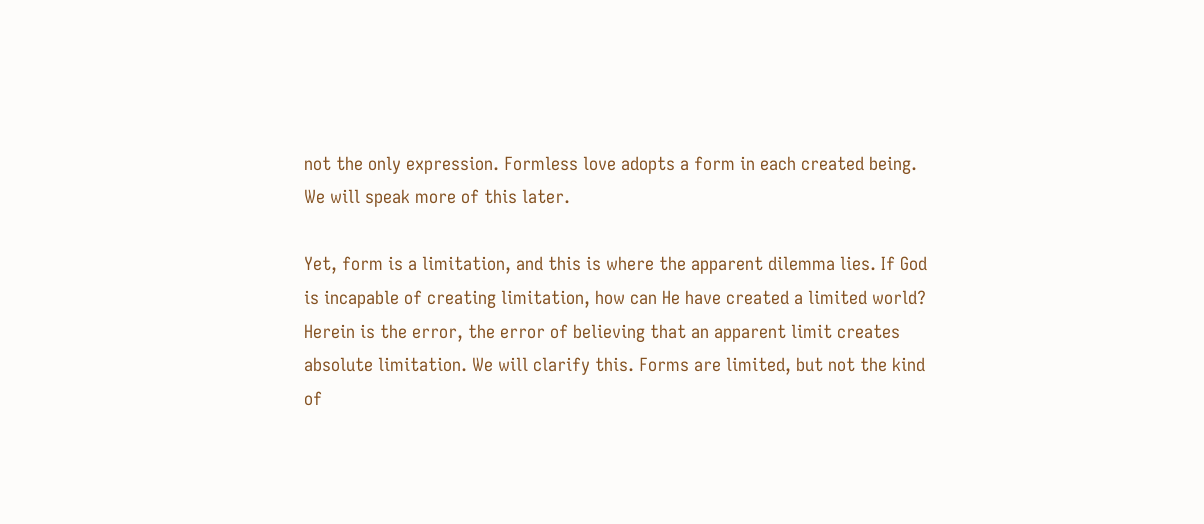not the only expression. Formless love adopts a form in each created being. We will speak more of this later.

Yet, form is a limitation, and this is where the apparent dilemma lies. If God is incapable of creating limitation, how can He have created a limited world? Herein is the error, the error of believing that an apparent limit creates absolute limitation. We will clarify this. Forms are limited, but not the kind of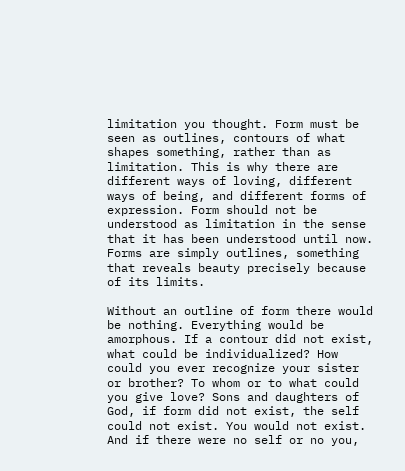limitation you thought. Form must be seen as outlines, contours of what shapes something, rather than as limitation. This is why there are different ways of loving, different ways of being, and different forms of expression. Form should not be understood as limitation in the sense that it has been understood until now. Forms are simply outlines, something that reveals beauty precisely because of its limits.

Without an outline of form there would be nothing. Everything would be amorphous. If a contour did not exist, what could be individualized? How could you ever recognize your sister or brother? To whom or to what could you give love? Sons and daughters of God, if form did not exist, the self could not exist. You would not exist. And if there were no self or no you,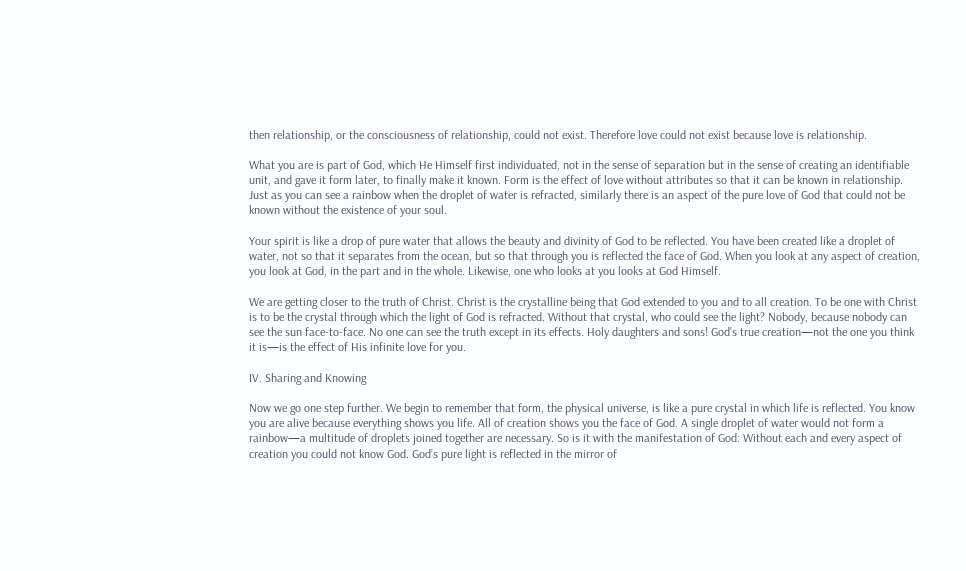then relationship, or the consciousness of relationship, could not exist. Therefore love could not exist because love is relationship.

What you are is part of God, which He Himself first individuated, not in the sense of separation but in the sense of creating an identifiable unit, and gave it form later, to finally make it known. Form is the effect of love without attributes so that it can be known in relationship. Just as you can see a rainbow when the droplet of water is refracted, similarly there is an aspect of the pure love of God that could not be known without the existence of your soul.

Your spirit is like a drop of pure water that allows the beauty and divinity of God to be reflected. You have been created like a droplet of water, not so that it separates from the ocean, but so that through you is reflected the face of God. When you look at any aspect of creation, you look at God, in the part and in the whole. Likewise, one who looks at you looks at God Himself.

We are getting closer to the truth of Christ. Christ is the crystalline being that God extended to you and to all creation. To be one with Christ is to be the crystal through which the light of God is refracted. Without that crystal, who could see the light? Nobody, because nobody can see the sun face-to-face. No one can see the truth except in its effects. Holy daughters and sons! God’s true creation—not the one you think it is—is the effect of His infinite love for you.

IV. Sharing and Knowing

Now we go one step further. We begin to remember that form, the physical universe, is like a pure crystal in which life is reflected. You know you are alive because everything shows you life. All of creation shows you the face of God. A single droplet of water would not form a rainbow—a multitude of droplets joined together are necessary. So is it with the manifestation of God: Without each and every aspect of creation you could not know God. God’s pure light is reflected in the mirror of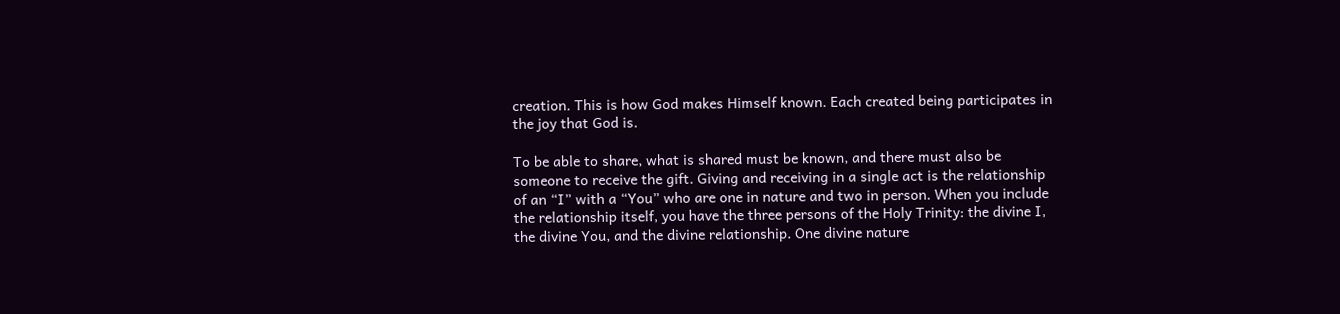creation. This is how God makes Himself known. Each created being participates in the joy that God is.

To be able to share, what is shared must be known, and there must also be someone to receive the gift. Giving and receiving in a single act is the relationship of an “I” with a “You” who are one in nature and two in person. When you include the relationship itself, you have the three persons of the Holy Trinity: the divine I, the divine You, and the divine relationship. One divine nature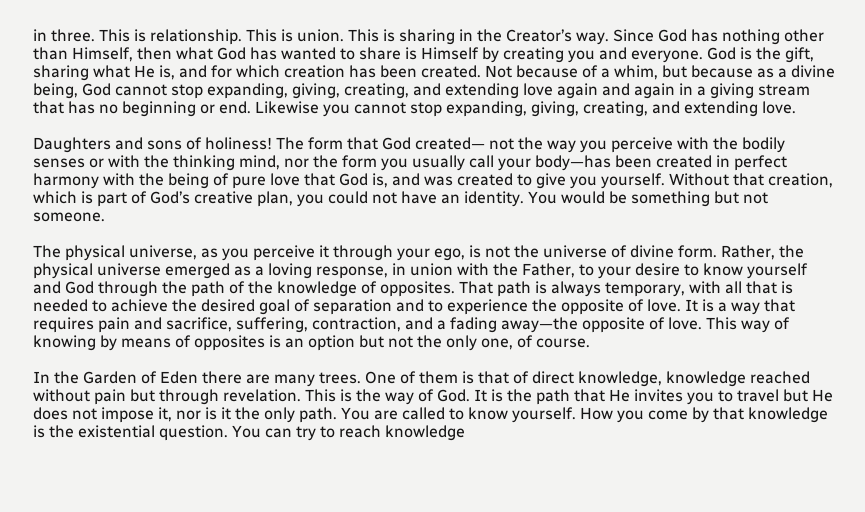in three. This is relationship. This is union. This is sharing in the Creator’s way. Since God has nothing other than Himself, then what God has wanted to share is Himself by creating you and everyone. God is the gift, sharing what He is, and for which creation has been created. Not because of a whim, but because as a divine being, God cannot stop expanding, giving, creating, and extending love again and again in a giving stream that has no beginning or end. Likewise you cannot stop expanding, giving, creating, and extending love.

Daughters and sons of holiness! The form that God created— not the way you perceive with the bodily senses or with the thinking mind, nor the form you usually call your body—has been created in perfect harmony with the being of pure love that God is, and was created to give you yourself. Without that creation, which is part of God’s creative plan, you could not have an identity. You would be something but not someone.

The physical universe, as you perceive it through your ego, is not the universe of divine form. Rather, the physical universe emerged as a loving response, in union with the Father, to your desire to know yourself and God through the path of the knowledge of opposites. That path is always temporary, with all that is needed to achieve the desired goal of separation and to experience the opposite of love. It is a way that requires pain and sacrifice, suffering, contraction, and a fading away—the opposite of love. This way of knowing by means of opposites is an option but not the only one, of course.

In the Garden of Eden there are many trees. One of them is that of direct knowledge, knowledge reached without pain but through revelation. This is the way of God. It is the path that He invites you to travel but He does not impose it, nor is it the only path. You are called to know yourself. How you come by that knowledge is the existential question. You can try to reach knowledge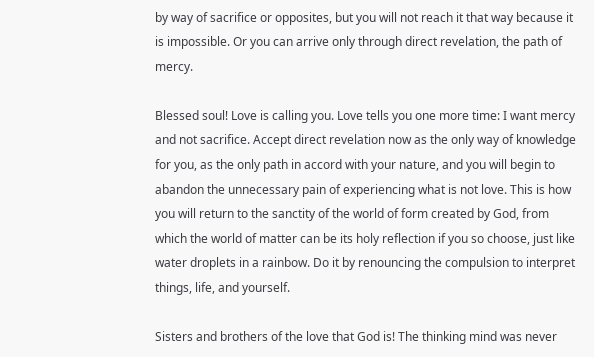by way of sacrifice or opposites, but you will not reach it that way because it is impossible. Or you can arrive only through direct revelation, the path of mercy.

Blessed soul! Love is calling you. Love tells you one more time: I want mercy and not sacrifice. Accept direct revelation now as the only way of knowledge for you, as the only path in accord with your nature, and you will begin to abandon the unnecessary pain of experiencing what is not love. This is how you will return to the sanctity of the world of form created by God, from which the world of matter can be its holy reflection if you so choose, just like water droplets in a rainbow. Do it by renouncing the compulsion to interpret things, life, and yourself.

Sisters and brothers of the love that God is! The thinking mind was never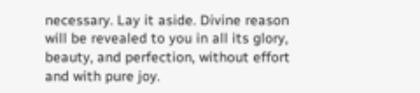necessary. Lay it aside. Divine reason will be revealed to you in all its glory, beauty, and perfection, without effort and with pure joy.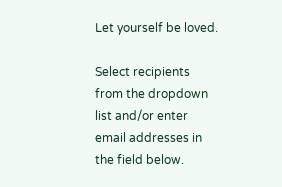Let yourself be loved.

Select recipients from the dropdown list and/or enter email addresses in the field below.